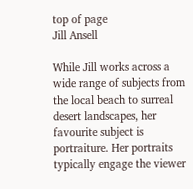top of page
Jill Ansell

While Jill works across a wide range of subjects from the local beach to surreal desert landscapes, her favourite subject is portraiture. Her portraits typically engage the viewer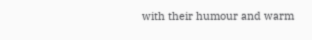with their humour and warm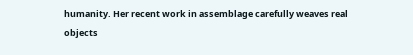humanity. Her recent work in assemblage carefully weaves real objects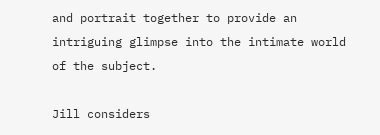and portrait together to provide an intriguing glimpse into the intimate world of the subject.

Jill considers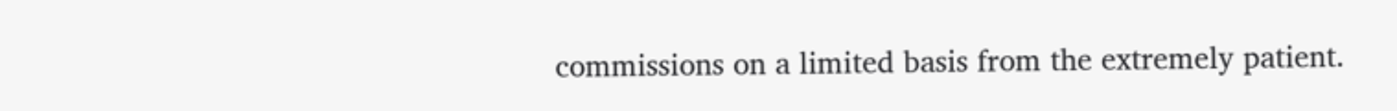commissions on a limited basis from the extremely patient.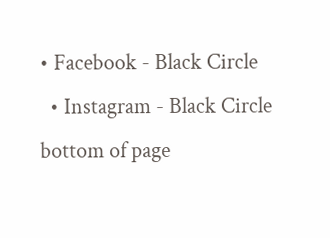• Facebook - Black Circle
  • Instagram - Black Circle
bottom of page